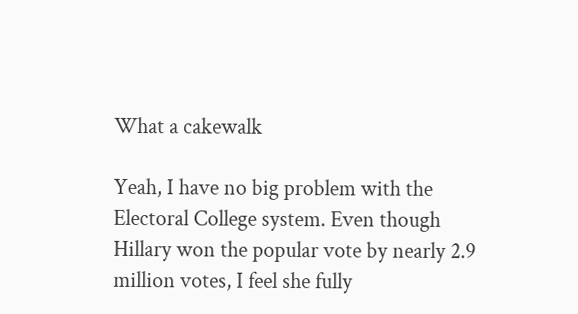What a cakewalk

Yeah, I have no big problem with the Electoral College system. Even though Hillary won the popular vote by nearly 2.9 million votes, I feel she fully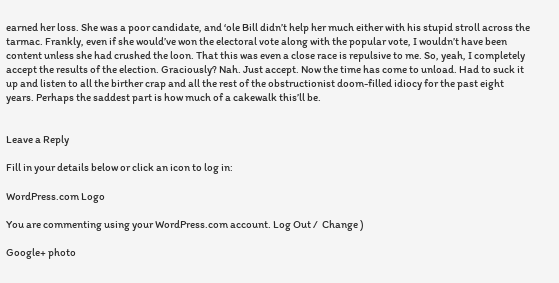earned her loss. She was a poor candidate, and ‘ole Bill didn’t help her much either with his stupid stroll across the tarmac. Frankly, even if she would’ve won the electoral vote along with the popular vote, I wouldn’t have been content unless she had crushed the loon. That this was even a close race is repulsive to me. So, yeah, I completely accept the results of the election. Graciously? Nah. Just accept. Now the time has come to unload. Had to suck it up and listen to all the birther crap and all the rest of the obstructionist doom-filled idiocy for the past eight years. Perhaps the saddest part is how much of a cakewalk this’ll be.


Leave a Reply

Fill in your details below or click an icon to log in:

WordPress.com Logo

You are commenting using your WordPress.com account. Log Out /  Change )

Google+ photo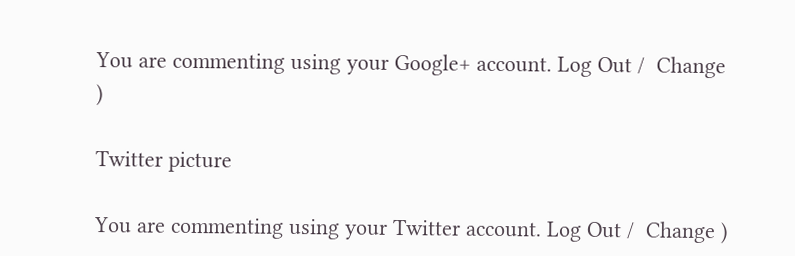You are commenting using your Google+ account. Log Out /  Change )

Twitter picture

You are commenting using your Twitter account. Log Out /  Change )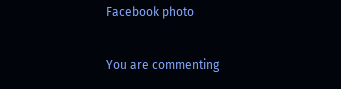Facebook photo

You are commenting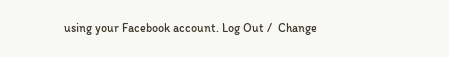using your Facebook account. Log Out /  Change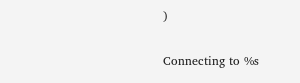)


Connecting to %s